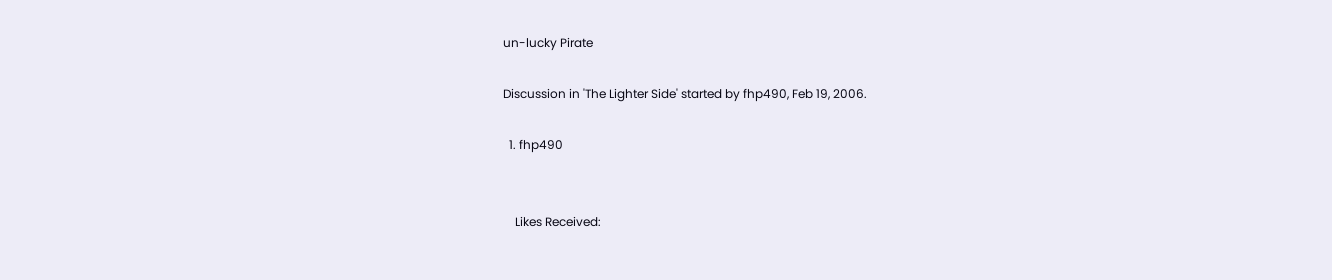un-lucky Pirate

Discussion in 'The Lighter Side' started by fhp490, Feb 19, 2006.

  1. fhp490


    Likes Received: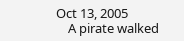Oct 13, 2005
    A pirate walked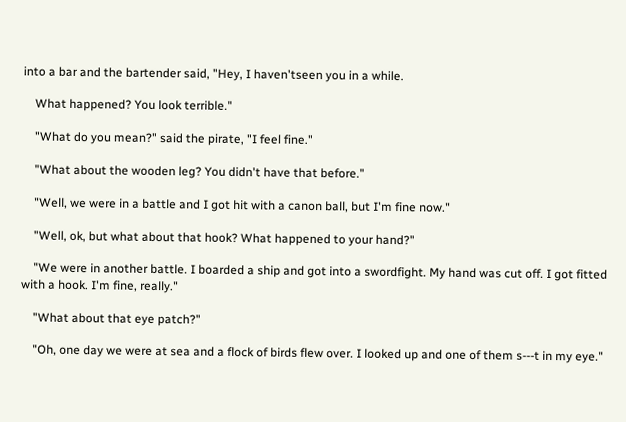into a bar and the bartender said, "Hey, I haven'tseen you in a while.

    What happened? You look terrible."

    "What do you mean?" said the pirate, "I feel fine."

    "What about the wooden leg? You didn't have that before."

    "Well, we were in a battle and I got hit with a canon ball, but I'm fine now."

    "Well, ok, but what about that hook? What happened to your hand?"

    "We were in another battle. I boarded a ship and got into a swordfight. My hand was cut off. I got fitted with a hook. I'm fine, really."

    "What about that eye patch?"

    "Oh, one day we were at sea and a flock of birds flew over. I looked up and one of them s---t in my eye."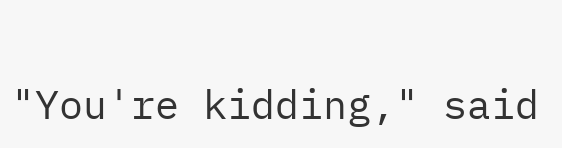"You're kidding," said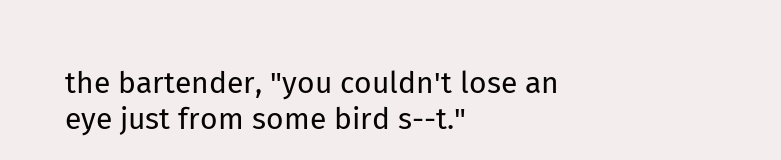the bartender, "you couldn't lose an eye just from some bird s--t."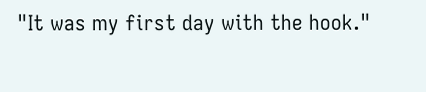"It was my first day with the hook."